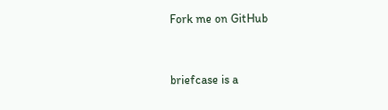Fork me on GitHub


briefcase is a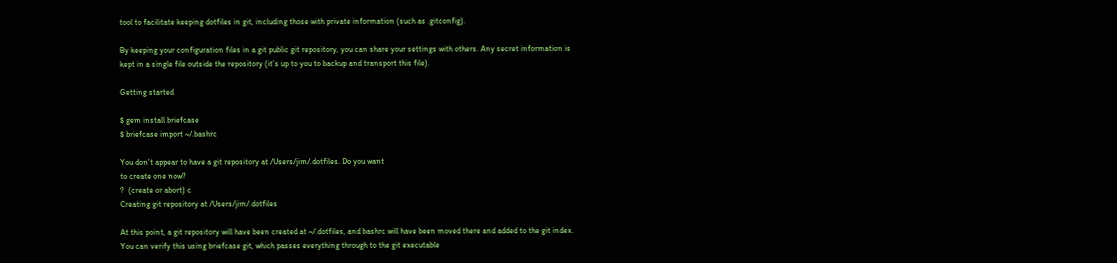tool to facilitate keeping dotfiles in git, including those with private information (such as .gitconfig).

By keeping your configuration files in a git public git repository, you can share your settings with others. Any secret information is kept in a single file outside the repository (it’s up to you to backup and transport this file).

Getting started

$ gem install briefcase
$ briefcase import ~/.bashrc

You don't appear to have a git repository at /Users/jim/.dotfiles. Do you want
to create one now?
?  (create or abort) c
Creating git repository at /Users/jim/.dotfiles

At this point, a git repository will have been created at ~/.dotfiles, and bashrc will have been moved there and added to the git index. You can verify this using briefcase git, which passes everything through to the git executable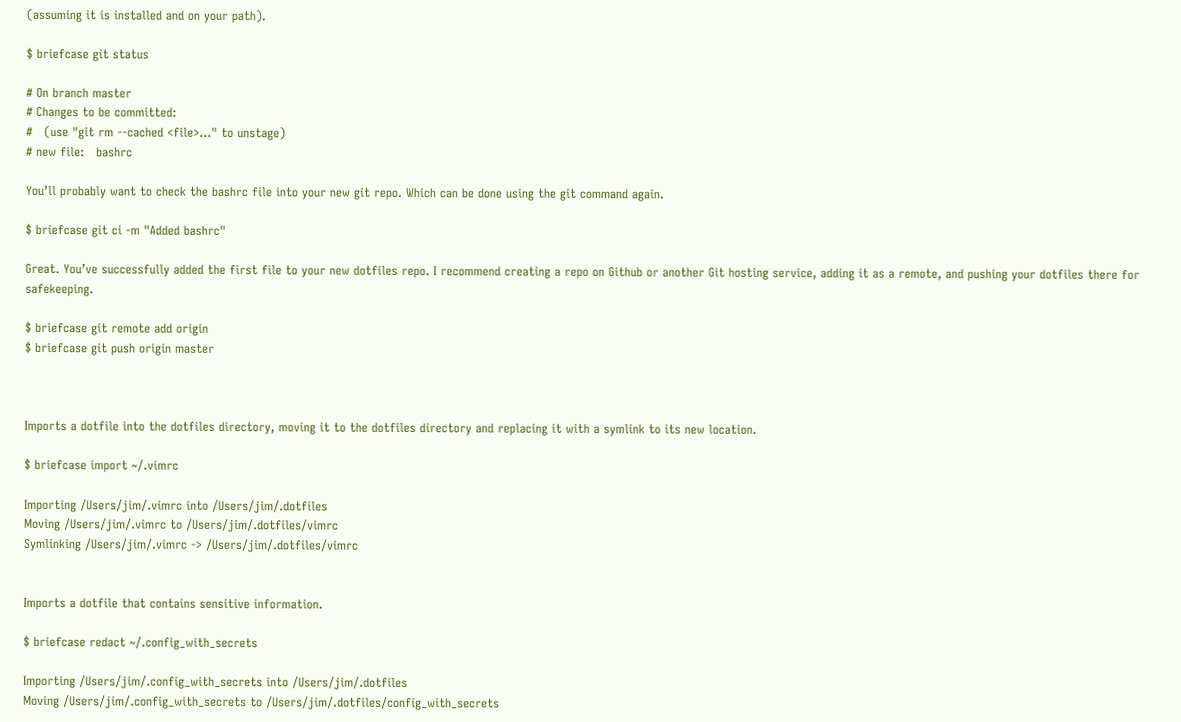(assuming it is installed and on your path).

$ briefcase git status

# On branch master
# Changes to be committed:
#   (use "git rm --cached <file>..." to unstage)
# new file:   bashrc

You’ll probably want to check the bashrc file into your new git repo. Which can be done using the git command again.

$ briefcase git ci -m "Added bashrc"

Great. You’ve successfully added the first file to your new dotfiles repo. I recommend creating a repo on Github or another Git hosting service, adding it as a remote, and pushing your dotfiles there for safekeeping.

$ briefcase git remote add origin
$ briefcase git push origin master



Imports a dotfile into the dotfiles directory, moving it to the dotfiles directory and replacing it with a symlink to its new location.

$ briefcase import ~/.vimrc

Importing /Users/jim/.vimrc into /Users/jim/.dotfiles
Moving /Users/jim/.vimrc to /Users/jim/.dotfiles/vimrc
Symlinking /Users/jim/.vimrc -> /Users/jim/.dotfiles/vimrc


Imports a dotfile that contains sensitive information.

$ briefcase redact ~/.config_with_secrets

Importing /Users/jim/.config_with_secrets into /Users/jim/.dotfiles
Moving /Users/jim/.config_with_secrets to /Users/jim/.dotfiles/config_with_secrets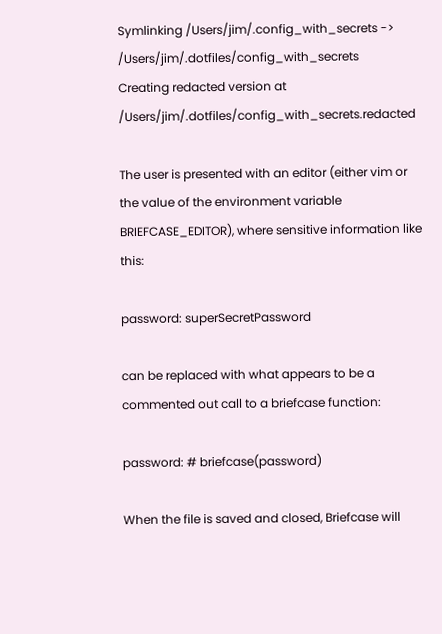Symlinking /Users/jim/.config_with_secrets -> /Users/jim/.dotfiles/config_with_secrets
Creating redacted version at /Users/jim/.dotfiles/config_with_secrets.redacted

The user is presented with an editor (either vim or the value of the environment variable BRIEFCASE_EDITOR), where sensitive information like this:

password: superSecretPassword

can be replaced with what appears to be a commented out call to a briefcase function:

password: # briefcase(password)

When the file is saved and closed, Briefcase will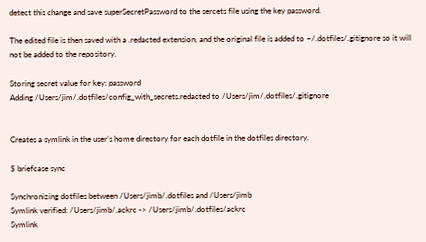detect this change and save superSecretPassword to the sercets file using the key password.

The edited file is then saved with a .redacted extension, and the original file is added to ~/.dotfiles/.gitignore so it will not be added to the repository.

Storing secret value for key: password
Adding /Users/jim/.dotfiles/config_with_secrets.redacted to /Users/jim/.dotfiles/.gitignore


Creates a symlink in the user’s home directory for each dotfile in the dotfiles directory.

$ briefcase sync

Synchronizing dotfiles between /Users/jimb/.dotfiles and /Users/jimb
Symlink verified: /Users/jimb/.ackrc -> /Users/jimb/.dotfiles/ackrc
Symlink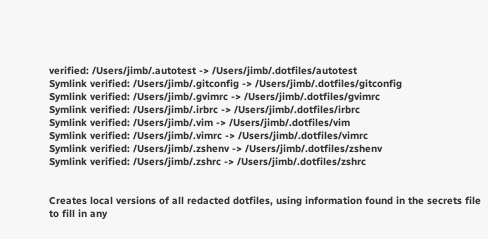verified: /Users/jimb/.autotest -> /Users/jimb/.dotfiles/autotest
Symlink verified: /Users/jimb/.gitconfig -> /Users/jimb/.dotfiles/gitconfig
Symlink verified: /Users/jimb/.gvimrc -> /Users/jimb/.dotfiles/gvimrc
Symlink verified: /Users/jimb/.irbrc -> /Users/jimb/.dotfiles/irbrc
Symlink verified: /Users/jimb/.vim -> /Users/jimb/.dotfiles/vim
Symlink verified: /Users/jimb/.vimrc -> /Users/jimb/.dotfiles/vimrc
Symlink verified: /Users/jimb/.zshenv -> /Users/jimb/.dotfiles/zshenv
Symlink verified: /Users/jimb/.zshrc -> /Users/jimb/.dotfiles/zshrc


Creates local versions of all redacted dotfiles, using information found in the secrets file to fill in any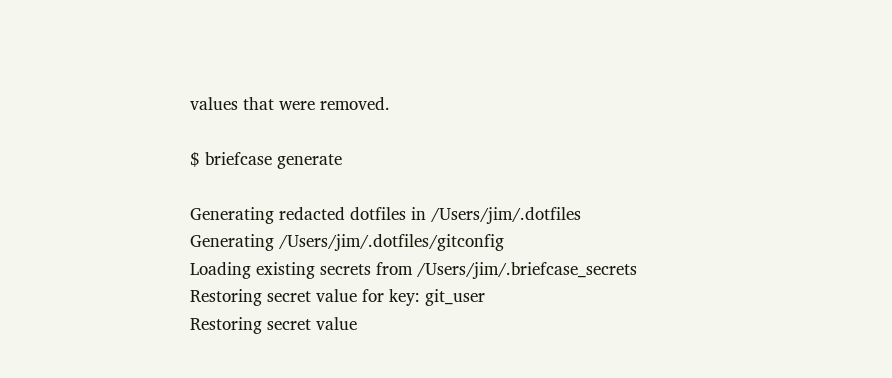values that were removed.

$ briefcase generate

Generating redacted dotfiles in /Users/jim/.dotfiles
Generating /Users/jim/.dotfiles/gitconfig
Loading existing secrets from /Users/jim/.briefcase_secrets
Restoring secret value for key: git_user
Restoring secret value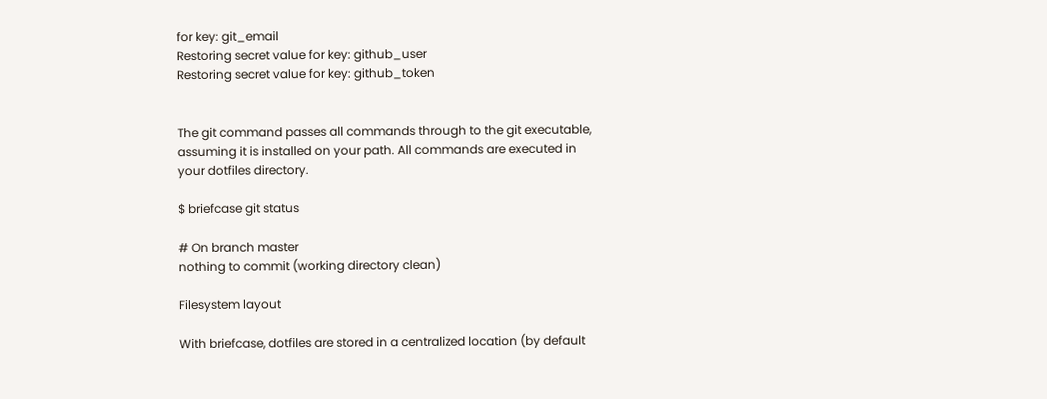for key: git_email
Restoring secret value for key: github_user
Restoring secret value for key: github_token


The git command passes all commands through to the git executable, assuming it is installed on your path. All commands are executed in your dotfiles directory.

$ briefcase git status

# On branch master
nothing to commit (working directory clean)

Filesystem layout

With briefcase, dotfiles are stored in a centralized location (by default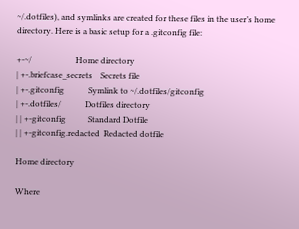~/.dotfiles), and symlinks are created for these files in the user’s home directory. Here is a basic setup for a .gitconfig file:

+-~/                      Home directory
| +-.briefcase_secrets    Secrets file
| +-.gitconfig            Symlink to ~/.dotfiles/gitconfig
| +-.dotfiles/            Dotfiles directory
| | +-gitconfig           Standard Dotfile
| | +-gitconfig.redacted  Redacted dotfile

Home directory

Where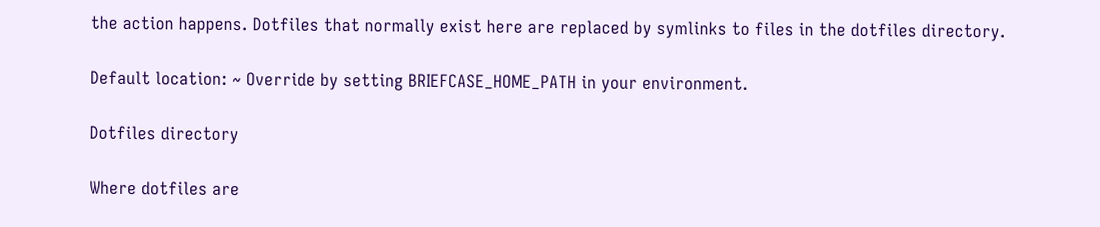the action happens. Dotfiles that normally exist here are replaced by symlinks to files in the dotfiles directory.

Default location: ~ Override by setting BRIEFCASE_HOME_PATH in your environment.

Dotfiles directory

Where dotfiles are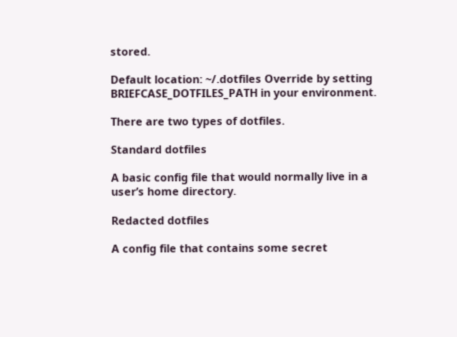stored.

Default location: ~/.dotfiles Override by setting BRIEFCASE_DOTFILES_PATH in your environment.

There are two types of dotfiles.

Standard dotfiles

A basic config file that would normally live in a user’s home directory.

Redacted dotfiles

A config file that contains some secret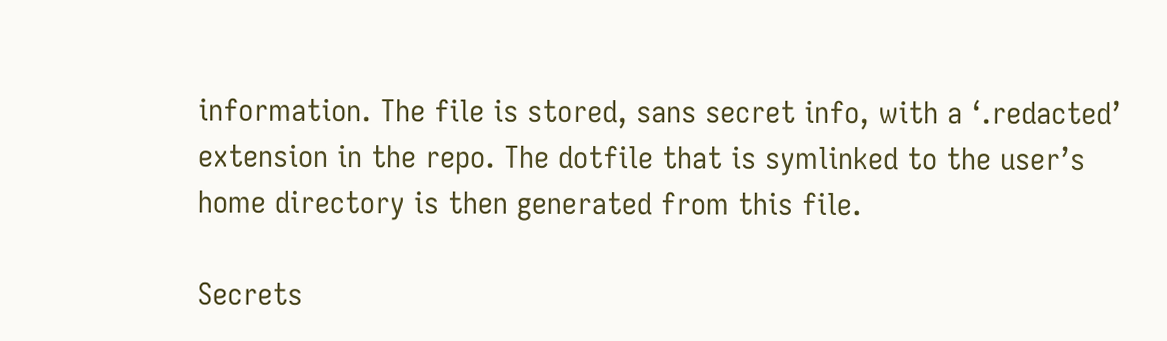information. The file is stored, sans secret info, with a ‘.redacted’ extension in the repo. The dotfile that is symlinked to the user’s home directory is then generated from this file.

Secrets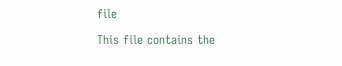file

This file contains the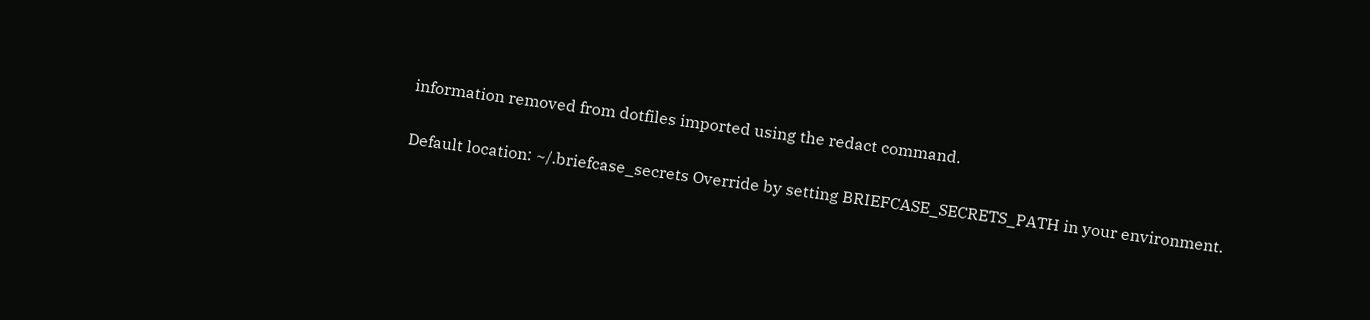information removed from dotfiles imported using the redact command.

Default location: ~/.briefcase_secrets Override by setting BRIEFCASE_SECRETS_PATH in your environment.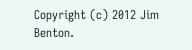Copyright (c) 2012 Jim Benton.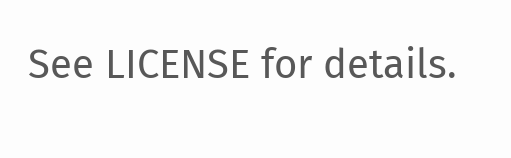See LICENSE for details.